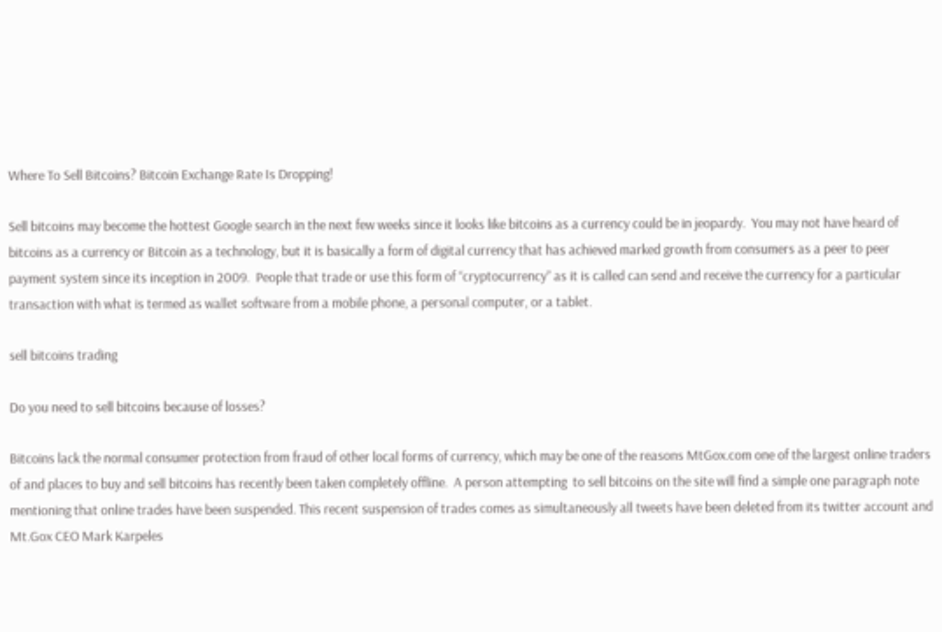Where To Sell Bitcoins? Bitcoin Exchange Rate Is Dropping!

Sell bitcoins may become the hottest Google search in the next few weeks since it looks like bitcoins as a currency could be in jeopardy.  You may not have heard of bitcoins as a currency or Bitcoin as a technology, but it is basically a form of digital currency that has achieved marked growth from consumers as a peer to peer payment system since its inception in 2009.  People that trade or use this form of “cryptocurrency” as it is called can send and receive the currency for a particular transaction with what is termed as wallet software from a mobile phone, a personal computer, or a tablet.

sell bitcoins trading

Do you need to sell bitcoins because of losses?

Bitcoins lack the normal consumer protection from fraud of other local forms of currency, which may be one of the reasons MtGox.com one of the largest online traders of and places to buy and sell bitcoins has recently been taken completely offline.  A person attempting  to sell bitcoins on the site will find a simple one paragraph note mentioning that online trades have been suspended. This recent suspension of trades comes as simultaneously all tweets have been deleted from its twitter account and Mt.Gox CEO Mark Karpeles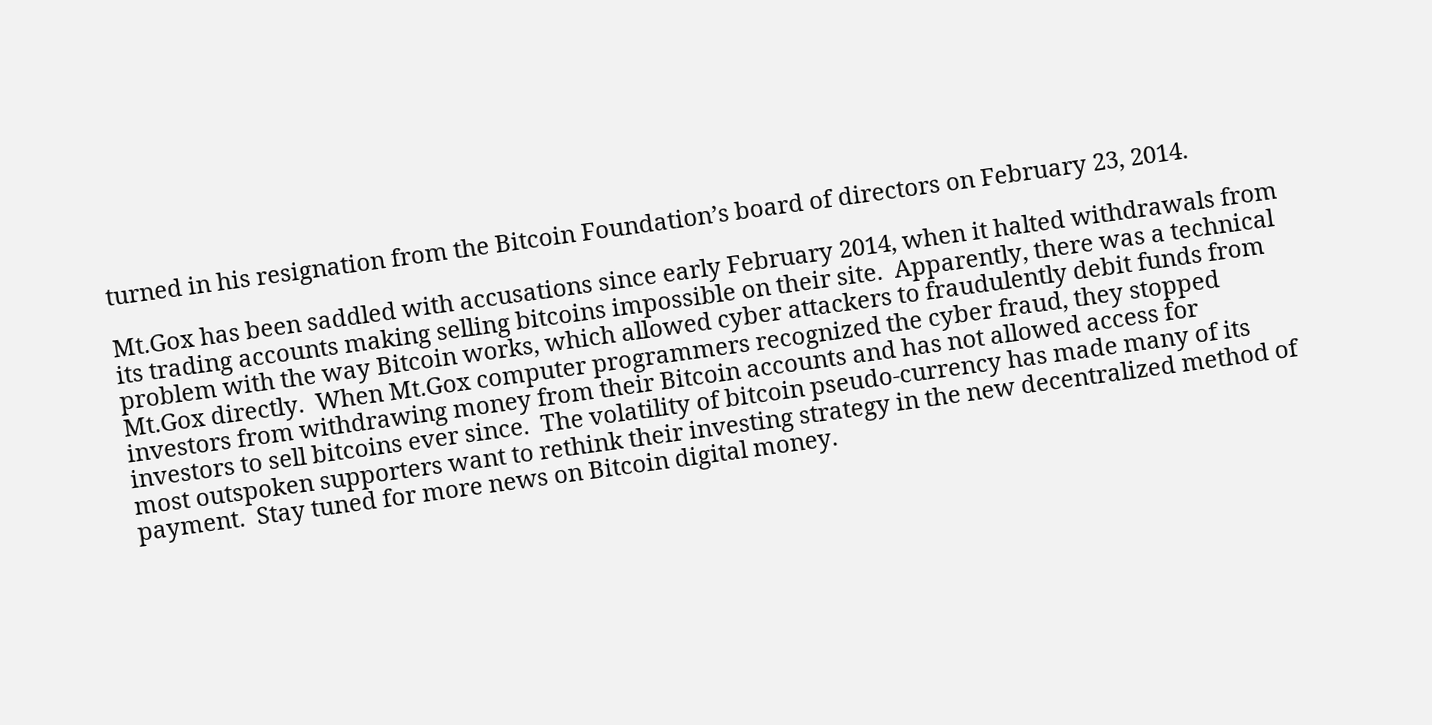turned in his resignation from the Bitcoin Foundation’s board of directors on February 23, 2014.

Mt.Gox has been saddled with accusations since early February 2014, when it halted withdrawals from its trading accounts making selling bitcoins impossible on their site.  Apparently, there was a technical problem with the way Bitcoin works, which allowed cyber attackers to fraudulently debit funds from Mt.Gox directly.  When Mt.Gox computer programmers recognized the cyber fraud, they stopped investors from withdrawing money from their Bitcoin accounts and has not allowed access for investors to sell bitcoins ever since.  The volatility of bitcoin pseudo-currency has made many of its most outspoken supporters want to rethink their investing strategy in the new decentralized method of payment.  Stay tuned for more news on Bitcoin digital money.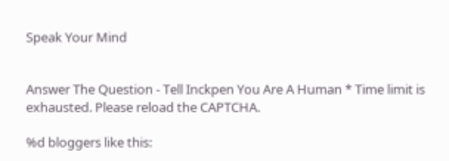Speak Your Mind


Answer The Question - Tell Inckpen You Are A Human * Time limit is exhausted. Please reload the CAPTCHA.

%d bloggers like this: